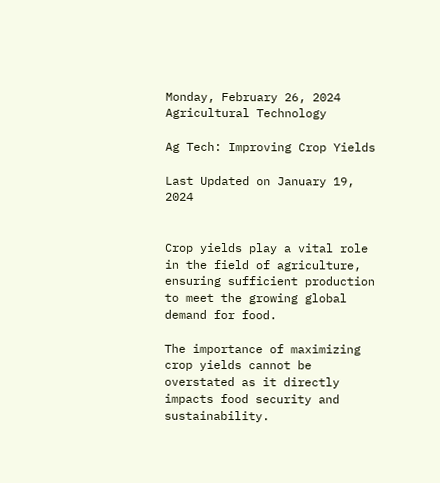Monday, February 26, 2024
Agricultural Technology

Ag Tech: Improving Crop Yields

Last Updated on January 19, 2024


Crop yields play a vital role in the field of agriculture, ensuring sufficient production to meet the growing global demand for food.

The importance of maximizing crop yields cannot be overstated as it directly impacts food security and sustainability.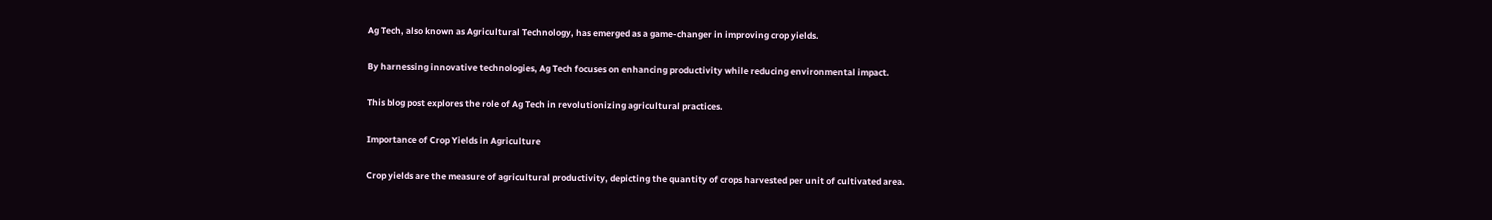Ag Tech, also known as Agricultural Technology, has emerged as a game-changer in improving crop yields.

By harnessing innovative technologies, Ag Tech focuses on enhancing productivity while reducing environmental impact.

This blog post explores the role of Ag Tech in revolutionizing agricultural practices.

Importance of Crop Yields in Agriculture

Crop yields are the measure of agricultural productivity, depicting the quantity of crops harvested per unit of cultivated area.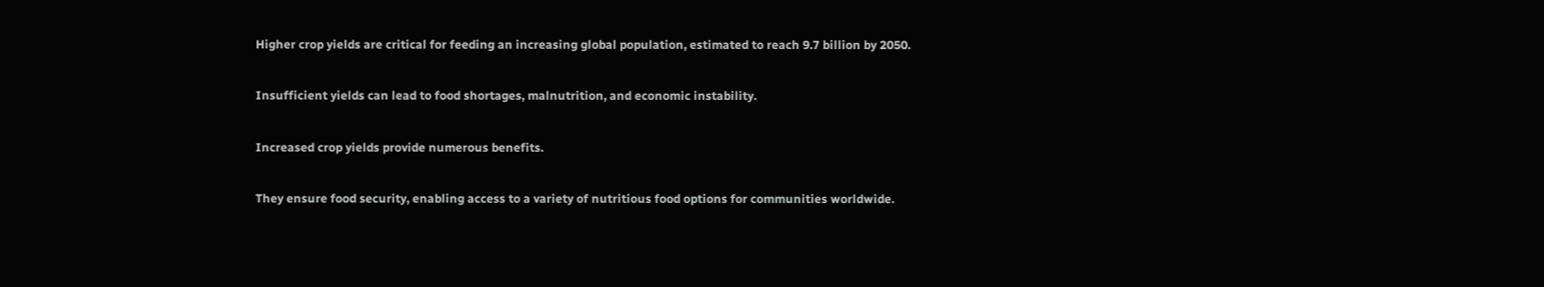Higher crop yields are critical for feeding an increasing global population, estimated to reach 9.7 billion by 2050.

Insufficient yields can lead to food shortages, malnutrition, and economic instability.

Increased crop yields provide numerous benefits.

They ensure food security, enabling access to a variety of nutritious food options for communities worldwide.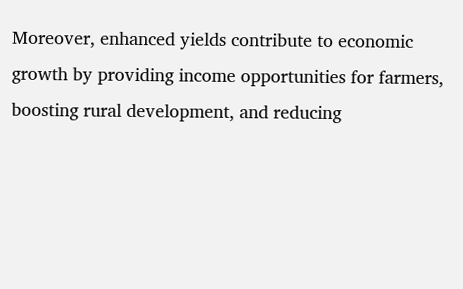Moreover, enhanced yields contribute to economic growth by providing income opportunities for farmers, boosting rural development, and reducing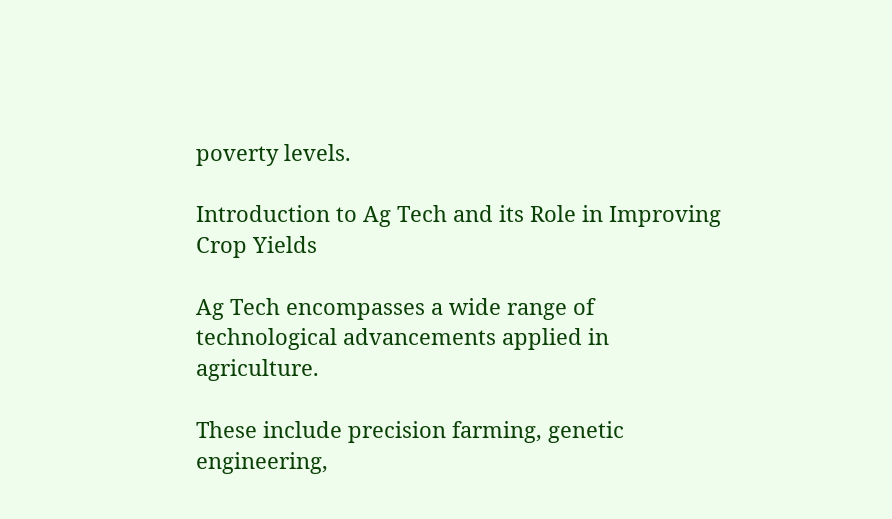poverty levels.

Introduction to Ag Tech and its Role in Improving Crop Yields

Ag Tech encompasses a wide range of technological advancements applied in agriculture.

These include precision farming, genetic engineering,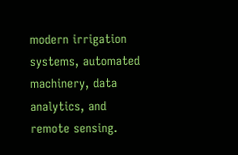modern irrigation systems, automated machinery, data analytics, and remote sensing.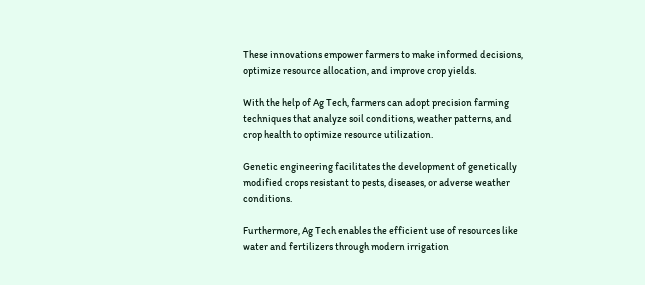These innovations empower farmers to make informed decisions, optimize resource allocation, and improve crop yields.

With the help of Ag Tech, farmers can adopt precision farming techniques that analyze soil conditions, weather patterns, and crop health to optimize resource utilization.

Genetic engineering facilitates the development of genetically modified crops resistant to pests, diseases, or adverse weather conditions.

Furthermore, Ag Tech enables the efficient use of resources like water and fertilizers through modern irrigation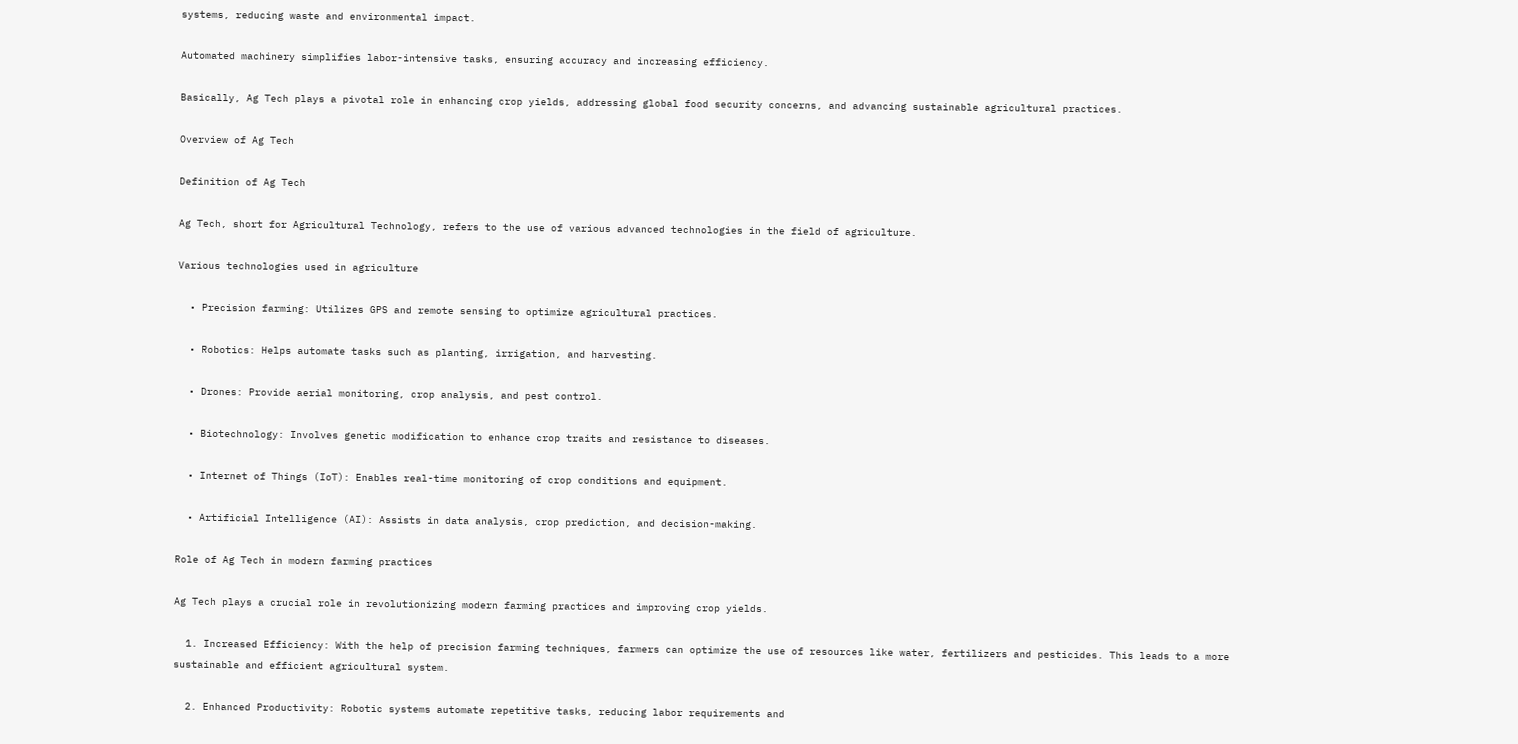systems, reducing waste and environmental impact.

Automated machinery simplifies labor-intensive tasks, ensuring accuracy and increasing efficiency.

Basically, Ag Tech plays a pivotal role in enhancing crop yields, addressing global food security concerns, and advancing sustainable agricultural practices.

Overview of Ag Tech

Definition of Ag Tech

Ag Tech, short for Agricultural Technology, refers to the use of various advanced technologies in the field of agriculture.

Various technologies used in agriculture

  • Precision farming: Utilizes GPS and remote sensing to optimize agricultural practices.

  • Robotics: Helps automate tasks such as planting, irrigation, and harvesting.

  • Drones: Provide aerial monitoring, crop analysis, and pest control.

  • Biotechnology: Involves genetic modification to enhance crop traits and resistance to diseases.

  • Internet of Things (IoT): Enables real-time monitoring of crop conditions and equipment.

  • Artificial Intelligence (AI): Assists in data analysis, crop prediction, and decision-making.

Role of Ag Tech in modern farming practices

Ag Tech plays a crucial role in revolutionizing modern farming practices and improving crop yields.

  1. Increased Efficiency: With the help of precision farming techniques, farmers can optimize the use of resources like water, fertilizers and pesticides. This leads to a more sustainable and efficient agricultural system.

  2. Enhanced Productivity: Robotic systems automate repetitive tasks, reducing labor requirements and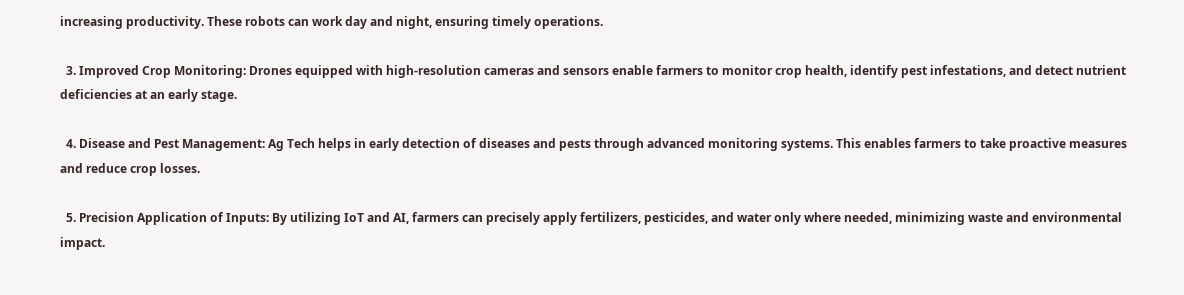increasing productivity. These robots can work day and night, ensuring timely operations.

  3. Improved Crop Monitoring: Drones equipped with high-resolution cameras and sensors enable farmers to monitor crop health, identify pest infestations, and detect nutrient deficiencies at an early stage.

  4. Disease and Pest Management: Ag Tech helps in early detection of diseases and pests through advanced monitoring systems. This enables farmers to take proactive measures and reduce crop losses.

  5. Precision Application of Inputs: By utilizing IoT and AI, farmers can precisely apply fertilizers, pesticides, and water only where needed, minimizing waste and environmental impact.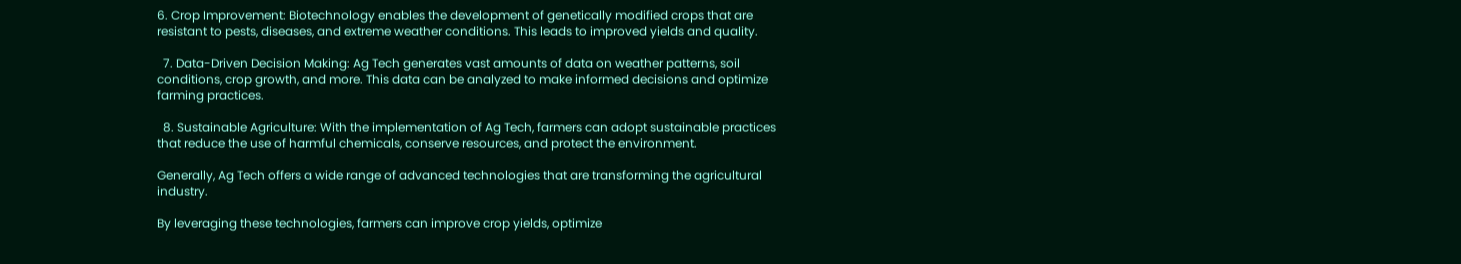6. Crop Improvement: Biotechnology enables the development of genetically modified crops that are resistant to pests, diseases, and extreme weather conditions. This leads to improved yields and quality.

  7. Data-Driven Decision Making: Ag Tech generates vast amounts of data on weather patterns, soil conditions, crop growth, and more. This data can be analyzed to make informed decisions and optimize farming practices.

  8. Sustainable Agriculture: With the implementation of Ag Tech, farmers can adopt sustainable practices that reduce the use of harmful chemicals, conserve resources, and protect the environment.

Generally, Ag Tech offers a wide range of advanced technologies that are transforming the agricultural industry.

By leveraging these technologies, farmers can improve crop yields, optimize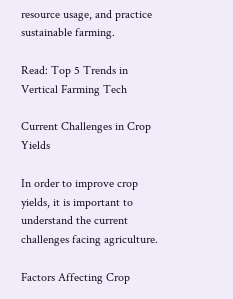resource usage, and practice sustainable farming.

Read: Top 5 Trends in Vertical Farming Tech

Current Challenges in Crop Yields

In order to improve crop yields, it is important to understand the current challenges facing agriculture.

Factors Affecting Crop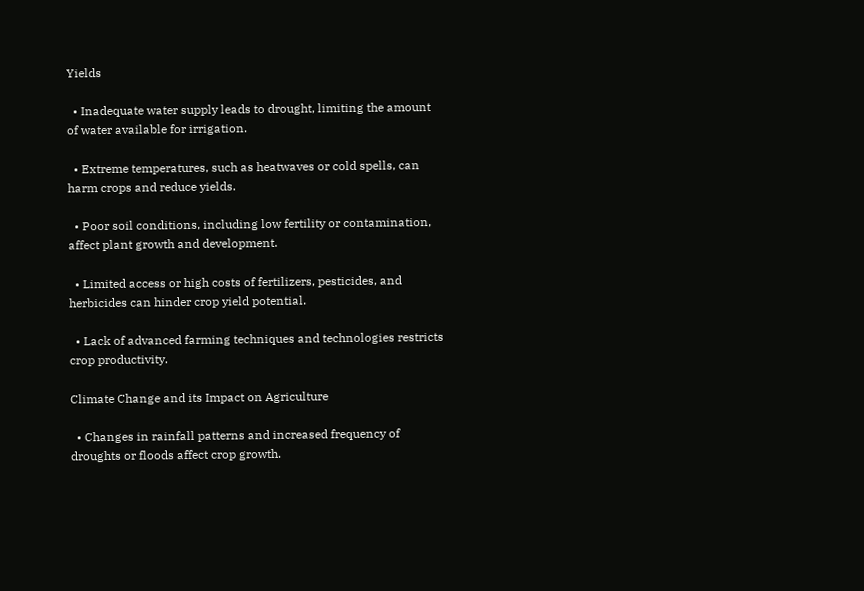Yields

  • Inadequate water supply leads to drought, limiting the amount of water available for irrigation.

  • Extreme temperatures, such as heatwaves or cold spells, can harm crops and reduce yields.

  • Poor soil conditions, including low fertility or contamination, affect plant growth and development.

  • Limited access or high costs of fertilizers, pesticides, and herbicides can hinder crop yield potential.

  • Lack of advanced farming techniques and technologies restricts crop productivity.

Climate Change and its Impact on Agriculture

  • Changes in rainfall patterns and increased frequency of droughts or floods affect crop growth.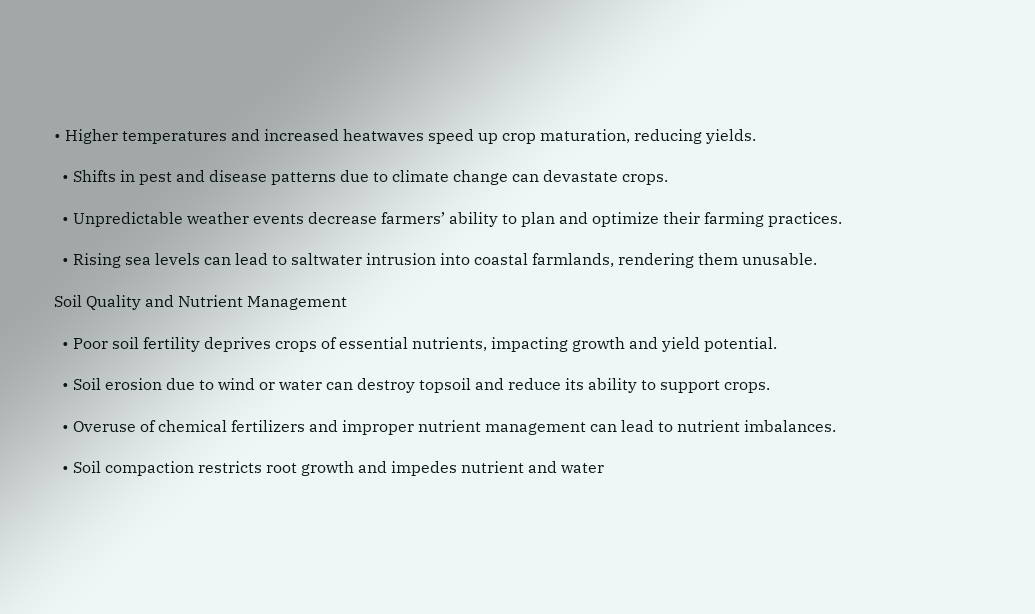• Higher temperatures and increased heatwaves speed up crop maturation, reducing yields.

  • Shifts in pest and disease patterns due to climate change can devastate crops.

  • Unpredictable weather events decrease farmers’ ability to plan and optimize their farming practices.

  • Rising sea levels can lead to saltwater intrusion into coastal farmlands, rendering them unusable.

Soil Quality and Nutrient Management

  • Poor soil fertility deprives crops of essential nutrients, impacting growth and yield potential.

  • Soil erosion due to wind or water can destroy topsoil and reduce its ability to support crops.

  • Overuse of chemical fertilizers and improper nutrient management can lead to nutrient imbalances.

  • Soil compaction restricts root growth and impedes nutrient and water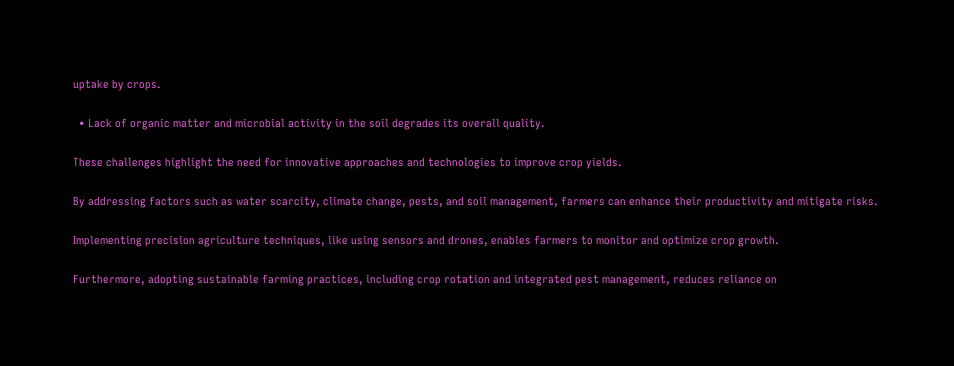uptake by crops.

  • Lack of organic matter and microbial activity in the soil degrades its overall quality.

These challenges highlight the need for innovative approaches and technologies to improve crop yields.

By addressing factors such as water scarcity, climate change, pests, and soil management, farmers can enhance their productivity and mitigate risks.

Implementing precision agriculture techniques, like using sensors and drones, enables farmers to monitor and optimize crop growth.

Furthermore, adopting sustainable farming practices, including crop rotation and integrated pest management, reduces reliance on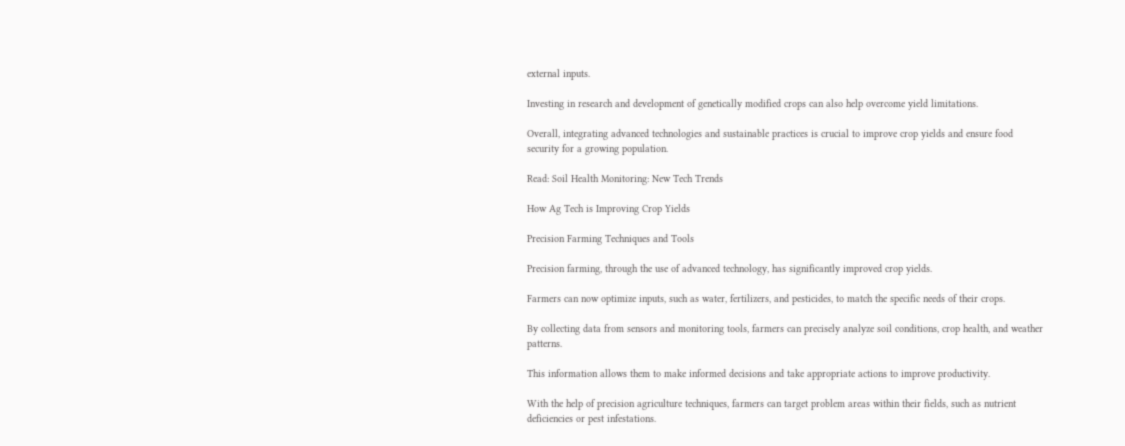external inputs.

Investing in research and development of genetically modified crops can also help overcome yield limitations.

Overall, integrating advanced technologies and sustainable practices is crucial to improve crop yields and ensure food security for a growing population.

Read: Soil Health Monitoring: New Tech Trends

How Ag Tech is Improving Crop Yields

Precision Farming Techniques and Tools

Precision farming, through the use of advanced technology, has significantly improved crop yields.

Farmers can now optimize inputs, such as water, fertilizers, and pesticides, to match the specific needs of their crops.

By collecting data from sensors and monitoring tools, farmers can precisely analyze soil conditions, crop health, and weather patterns.

This information allows them to make informed decisions and take appropriate actions to improve productivity.

With the help of precision agriculture techniques, farmers can target problem areas within their fields, such as nutrient deficiencies or pest infestations.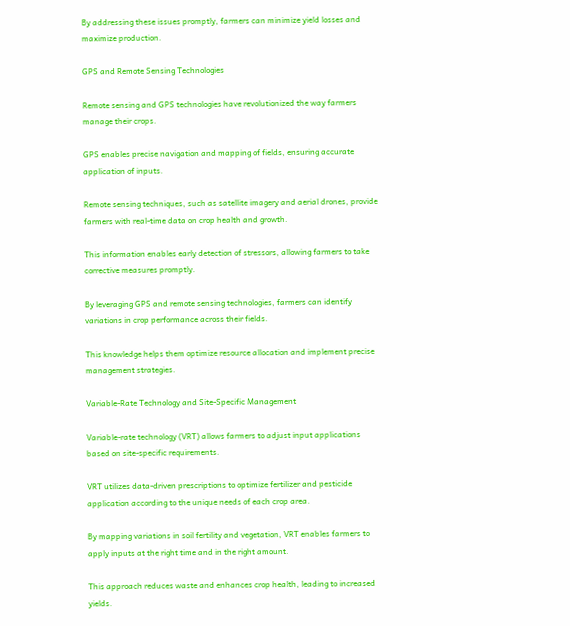By addressing these issues promptly, farmers can minimize yield losses and maximize production.

GPS and Remote Sensing Technologies

Remote sensing and GPS technologies have revolutionized the way farmers manage their crops.

GPS enables precise navigation and mapping of fields, ensuring accurate application of inputs.

Remote sensing techniques, such as satellite imagery and aerial drones, provide farmers with real-time data on crop health and growth.

This information enables early detection of stressors, allowing farmers to take corrective measures promptly.

By leveraging GPS and remote sensing technologies, farmers can identify variations in crop performance across their fields.

This knowledge helps them optimize resource allocation and implement precise management strategies.

Variable-Rate Technology and Site-Specific Management

Variable-rate technology (VRT) allows farmers to adjust input applications based on site-specific requirements.

VRT utilizes data-driven prescriptions to optimize fertilizer and pesticide application according to the unique needs of each crop area.

By mapping variations in soil fertility and vegetation, VRT enables farmers to apply inputs at the right time and in the right amount.

This approach reduces waste and enhances crop health, leading to increased yields.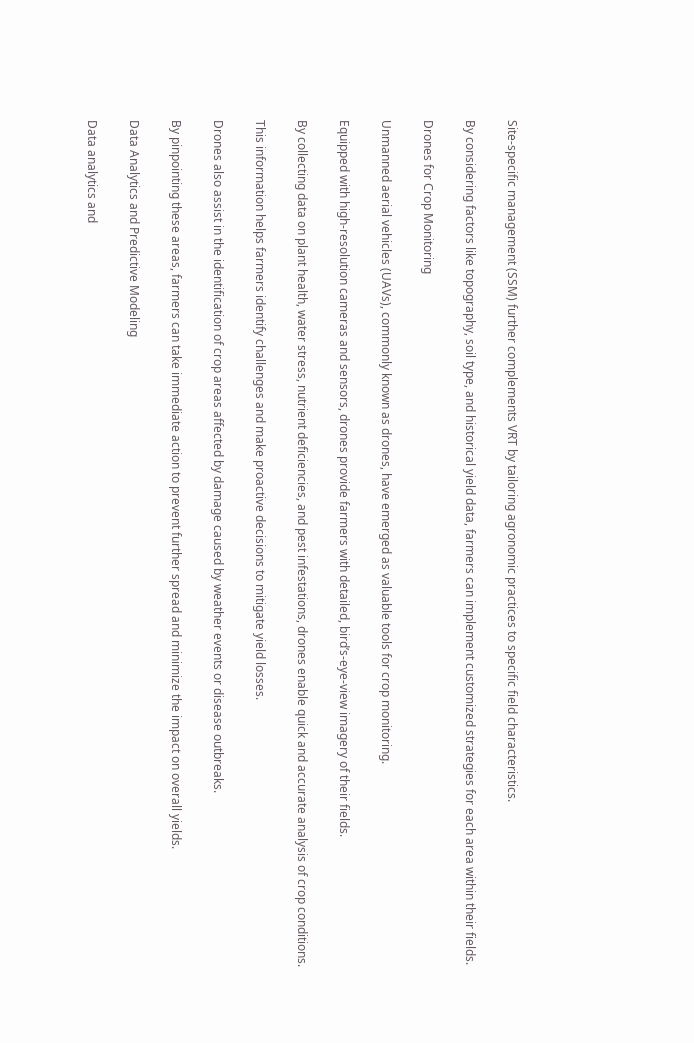Site-specific management (SSM) further complements VRT by tailoring agronomic practices to specific field characteristics.

By considering factors like topography, soil type, and historical yield data, farmers can implement customized strategies for each area within their fields.

Drones for Crop Monitoring

Unmanned aerial vehicles (UAVs), commonly known as drones, have emerged as valuable tools for crop monitoring.

Equipped with high-resolution cameras and sensors, drones provide farmers with detailed, bird’s-eye-view imagery of their fields.

By collecting data on plant health, water stress, nutrient deficiencies, and pest infestations, drones enable quick and accurate analysis of crop conditions.

This information helps farmers identify challenges and make proactive decisions to mitigate yield losses.

Drones also assist in the identification of crop areas affected by damage caused by weather events or disease outbreaks.

By pinpointing these areas, farmers can take immediate action to prevent further spread and minimize the impact on overall yields.

Data Analytics and Predictive Modeling

Data analytics and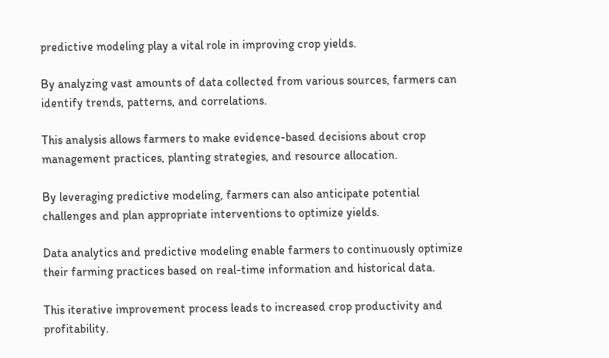predictive modeling play a vital role in improving crop yields.

By analyzing vast amounts of data collected from various sources, farmers can identify trends, patterns, and correlations.

This analysis allows farmers to make evidence-based decisions about crop management practices, planting strategies, and resource allocation.

By leveraging predictive modeling, farmers can also anticipate potential challenges and plan appropriate interventions to optimize yields.

Data analytics and predictive modeling enable farmers to continuously optimize their farming practices based on real-time information and historical data.

This iterative improvement process leads to increased crop productivity and profitability.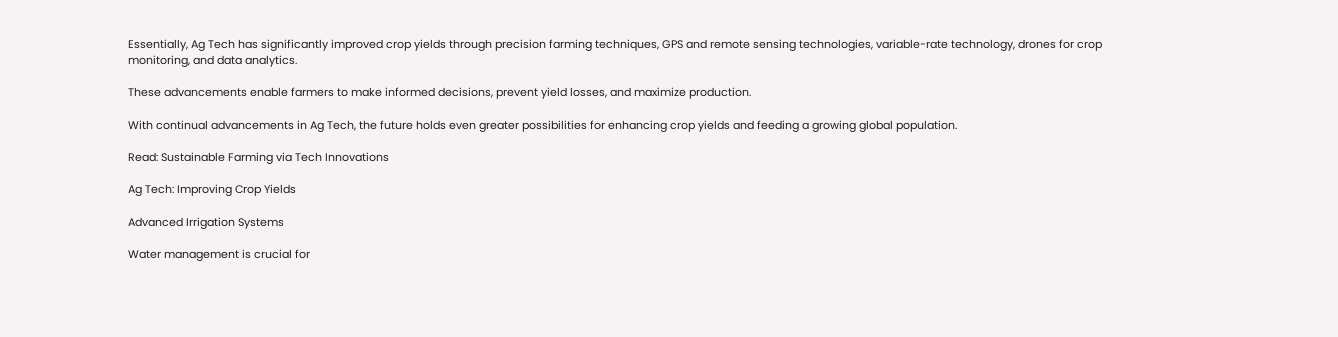Essentially, Ag Tech has significantly improved crop yields through precision farming techniques, GPS and remote sensing technologies, variable-rate technology, drones for crop monitoring, and data analytics.

These advancements enable farmers to make informed decisions, prevent yield losses, and maximize production.

With continual advancements in Ag Tech, the future holds even greater possibilities for enhancing crop yields and feeding a growing global population.

Read: Sustainable Farming via Tech Innovations

Ag Tech: Improving Crop Yields

Advanced Irrigation Systems

Water management is crucial for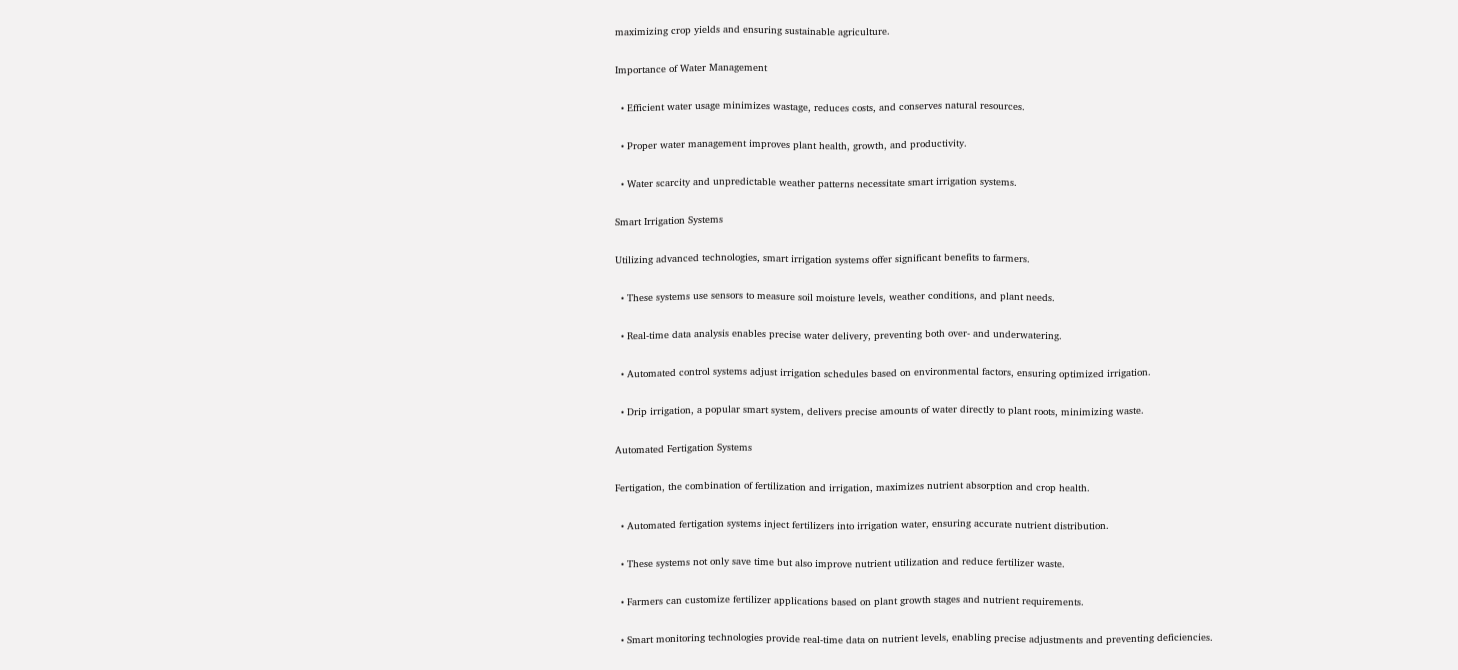maximizing crop yields and ensuring sustainable agriculture.

Importance of Water Management

  • Efficient water usage minimizes wastage, reduces costs, and conserves natural resources.

  • Proper water management improves plant health, growth, and productivity.

  • Water scarcity and unpredictable weather patterns necessitate smart irrigation systems.

Smart Irrigation Systems

Utilizing advanced technologies, smart irrigation systems offer significant benefits to farmers.

  • These systems use sensors to measure soil moisture levels, weather conditions, and plant needs.

  • Real-time data analysis enables precise water delivery, preventing both over- and underwatering.

  • Automated control systems adjust irrigation schedules based on environmental factors, ensuring optimized irrigation.

  • Drip irrigation, a popular smart system, delivers precise amounts of water directly to plant roots, minimizing waste.

Automated Fertigation Systems

Fertigation, the combination of fertilization and irrigation, maximizes nutrient absorption and crop health.

  • Automated fertigation systems inject fertilizers into irrigation water, ensuring accurate nutrient distribution.

  • These systems not only save time but also improve nutrient utilization and reduce fertilizer waste.

  • Farmers can customize fertilizer applications based on plant growth stages and nutrient requirements.

  • Smart monitoring technologies provide real-time data on nutrient levels, enabling precise adjustments and preventing deficiencies.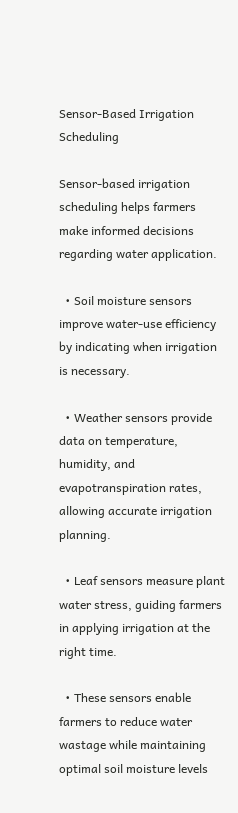Sensor-Based Irrigation Scheduling

Sensor-based irrigation scheduling helps farmers make informed decisions regarding water application.

  • Soil moisture sensors improve water-use efficiency by indicating when irrigation is necessary.

  • Weather sensors provide data on temperature, humidity, and evapotranspiration rates, allowing accurate irrigation planning.

  • Leaf sensors measure plant water stress, guiding farmers in applying irrigation at the right time.

  • These sensors enable farmers to reduce water wastage while maintaining optimal soil moisture levels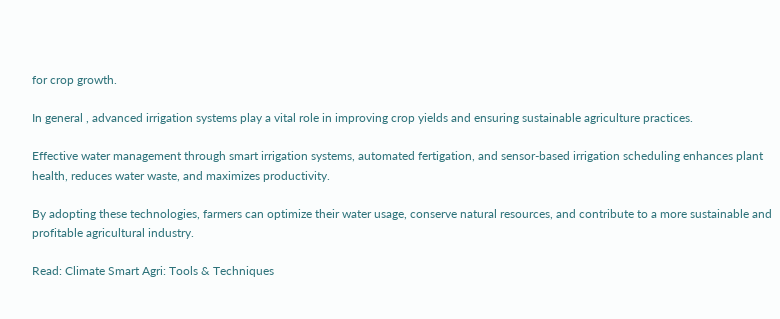for crop growth.

In general , advanced irrigation systems play a vital role in improving crop yields and ensuring sustainable agriculture practices.

Effective water management through smart irrigation systems, automated fertigation, and sensor-based irrigation scheduling enhances plant health, reduces water waste, and maximizes productivity.

By adopting these technologies, farmers can optimize their water usage, conserve natural resources, and contribute to a more sustainable and profitable agricultural industry.

Read: Climate Smart Agri: Tools & Techniques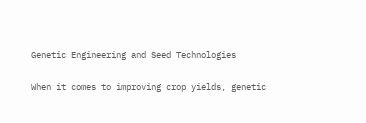Genetic Engineering and Seed Technologies

When it comes to improving crop yields, genetic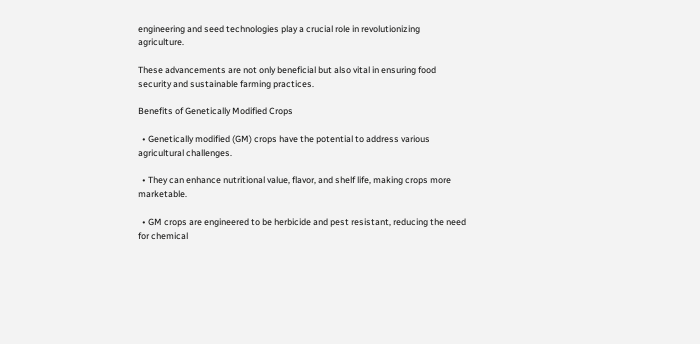engineering and seed technologies play a crucial role in revolutionizing agriculture.

These advancements are not only beneficial but also vital in ensuring food security and sustainable farming practices.

Benefits of Genetically Modified Crops

  • Genetically modified (GM) crops have the potential to address various agricultural challenges.

  • They can enhance nutritional value, flavor, and shelf life, making crops more marketable.

  • GM crops are engineered to be herbicide and pest resistant, reducing the need for chemical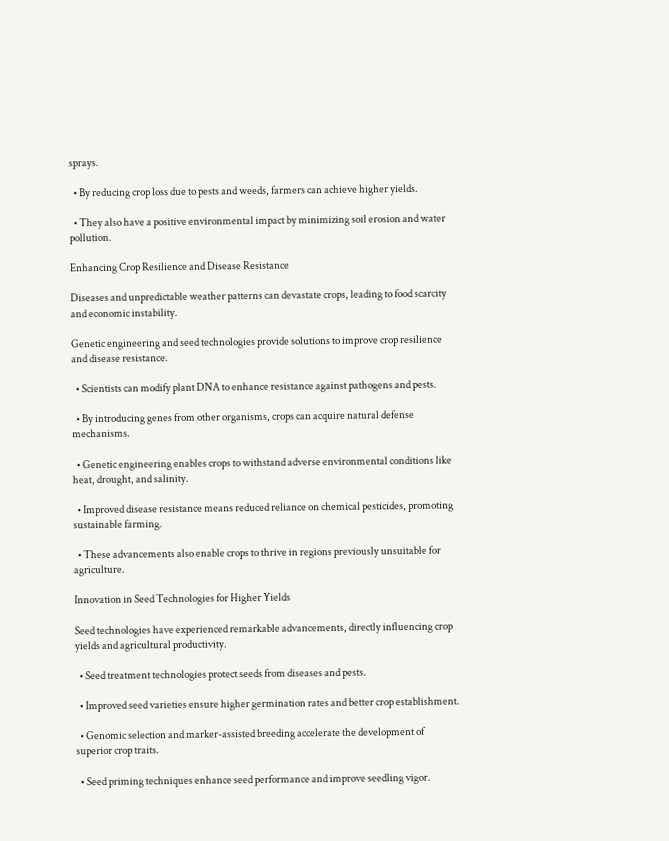sprays.

  • By reducing crop loss due to pests and weeds, farmers can achieve higher yields.

  • They also have a positive environmental impact by minimizing soil erosion and water pollution.

Enhancing Crop Resilience and Disease Resistance

Diseases and unpredictable weather patterns can devastate crops, leading to food scarcity and economic instability.

Genetic engineering and seed technologies provide solutions to improve crop resilience and disease resistance.

  • Scientists can modify plant DNA to enhance resistance against pathogens and pests.

  • By introducing genes from other organisms, crops can acquire natural defense mechanisms.

  • Genetic engineering enables crops to withstand adverse environmental conditions like heat, drought, and salinity.

  • Improved disease resistance means reduced reliance on chemical pesticides, promoting sustainable farming.

  • These advancements also enable crops to thrive in regions previously unsuitable for agriculture.

Innovation in Seed Technologies for Higher Yields

Seed technologies have experienced remarkable advancements, directly influencing crop yields and agricultural productivity.

  • Seed treatment technologies protect seeds from diseases and pests.

  • Improved seed varieties ensure higher germination rates and better crop establishment.

  • Genomic selection and marker-assisted breeding accelerate the development of superior crop traits.

  • Seed priming techniques enhance seed performance and improve seedling vigor.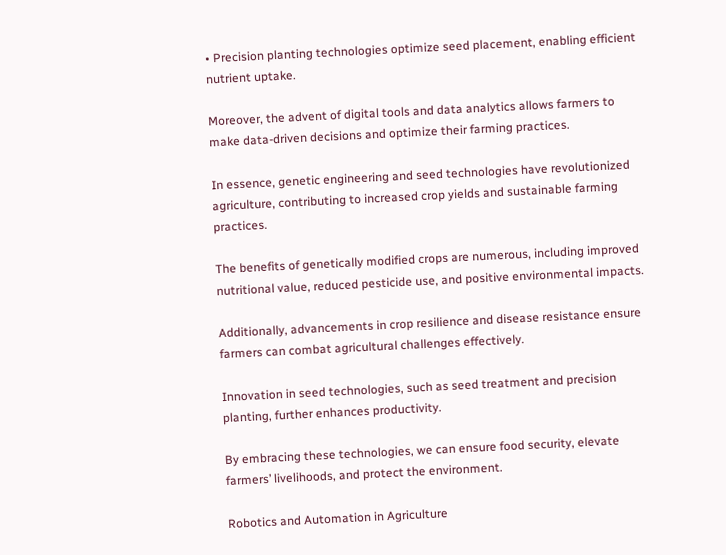• Precision planting technologies optimize seed placement, enabling efficient nutrient uptake.

Moreover, the advent of digital tools and data analytics allows farmers to make data-driven decisions and optimize their farming practices.

In essence, genetic engineering and seed technologies have revolutionized agriculture, contributing to increased crop yields and sustainable farming practices.

The benefits of genetically modified crops are numerous, including improved nutritional value, reduced pesticide use, and positive environmental impacts.

Additionally, advancements in crop resilience and disease resistance ensure farmers can combat agricultural challenges effectively.

Innovation in seed technologies, such as seed treatment and precision planting, further enhances productivity.

By embracing these technologies, we can ensure food security, elevate farmers’ livelihoods, and protect the environment.

Robotics and Automation in Agriculture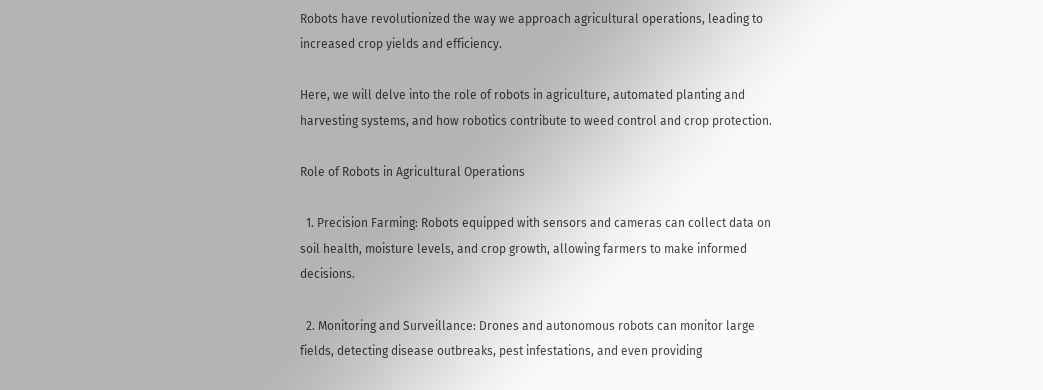Robots have revolutionized the way we approach agricultural operations, leading to increased crop yields and efficiency.

Here, we will delve into the role of robots in agriculture, automated planting and harvesting systems, and how robotics contribute to weed control and crop protection.

Role of Robots in Agricultural Operations

  1. Precision Farming: Robots equipped with sensors and cameras can collect data on soil health, moisture levels, and crop growth, allowing farmers to make informed decisions.

  2. Monitoring and Surveillance: Drones and autonomous robots can monitor large fields, detecting disease outbreaks, pest infestations, and even providing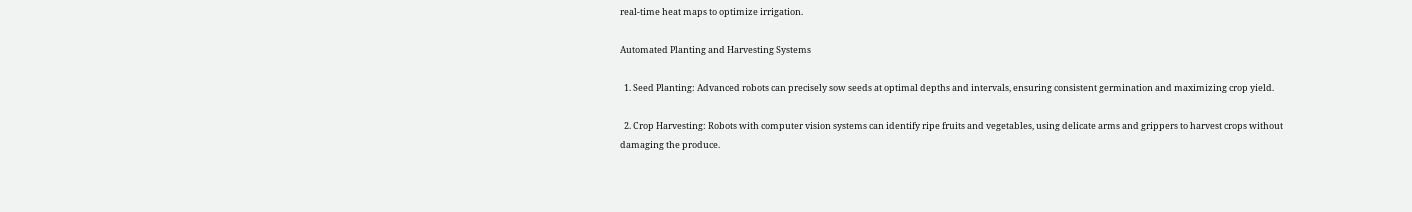real-time heat maps to optimize irrigation.

Automated Planting and Harvesting Systems

  1. Seed Planting: Advanced robots can precisely sow seeds at optimal depths and intervals, ensuring consistent germination and maximizing crop yield.

  2. Crop Harvesting: Robots with computer vision systems can identify ripe fruits and vegetables, using delicate arms and grippers to harvest crops without damaging the produce.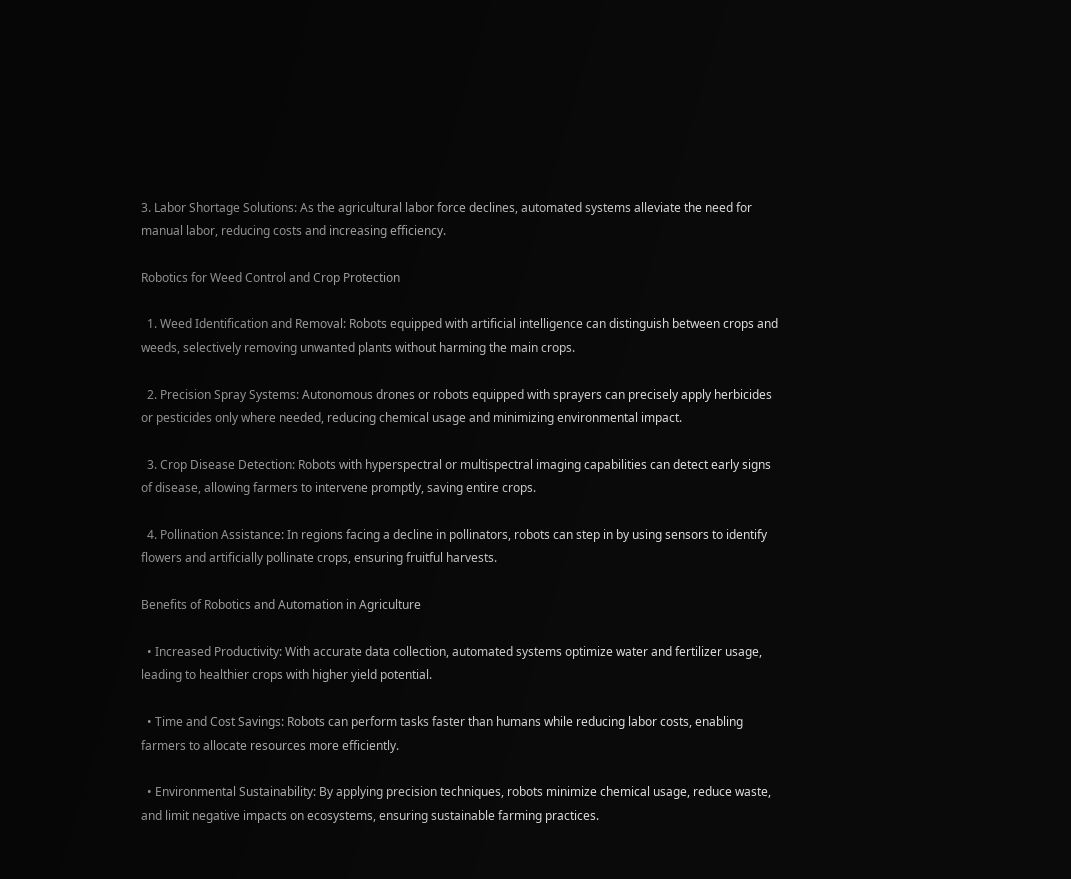3. Labor Shortage Solutions: As the agricultural labor force declines, automated systems alleviate the need for manual labor, reducing costs and increasing efficiency.

Robotics for Weed Control and Crop Protection

  1. Weed Identification and Removal: Robots equipped with artificial intelligence can distinguish between crops and weeds, selectively removing unwanted plants without harming the main crops.

  2. Precision Spray Systems: Autonomous drones or robots equipped with sprayers can precisely apply herbicides or pesticides only where needed, reducing chemical usage and minimizing environmental impact.

  3. Crop Disease Detection: Robots with hyperspectral or multispectral imaging capabilities can detect early signs of disease, allowing farmers to intervene promptly, saving entire crops.

  4. Pollination Assistance: In regions facing a decline in pollinators, robots can step in by using sensors to identify flowers and artificially pollinate crops, ensuring fruitful harvests.

Benefits of Robotics and Automation in Agriculture

  • Increased Productivity: With accurate data collection, automated systems optimize water and fertilizer usage, leading to healthier crops with higher yield potential.

  • Time and Cost Savings: Robots can perform tasks faster than humans while reducing labor costs, enabling farmers to allocate resources more efficiently.

  • Environmental Sustainability: By applying precision techniques, robots minimize chemical usage, reduce waste, and limit negative impacts on ecosystems, ensuring sustainable farming practices.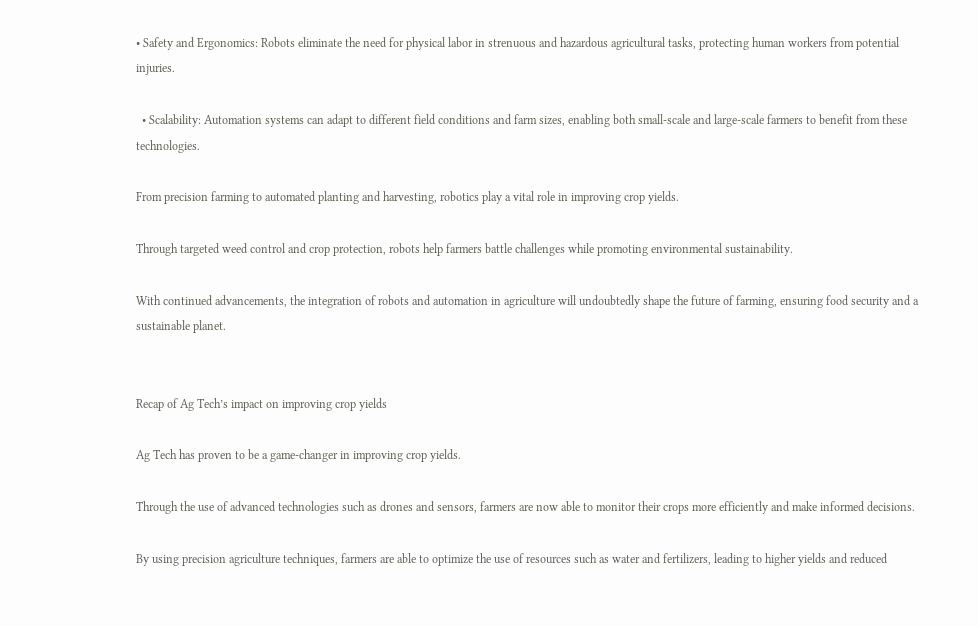• Safety and Ergonomics: Robots eliminate the need for physical labor in strenuous and hazardous agricultural tasks, protecting human workers from potential injuries.

  • Scalability: Automation systems can adapt to different field conditions and farm sizes, enabling both small-scale and large-scale farmers to benefit from these technologies.

From precision farming to automated planting and harvesting, robotics play a vital role in improving crop yields.

Through targeted weed control and crop protection, robots help farmers battle challenges while promoting environmental sustainability.

With continued advancements, the integration of robots and automation in agriculture will undoubtedly shape the future of farming, ensuring food security and a sustainable planet.


Recap of Ag Tech’s impact on improving crop yields

Ag Tech has proven to be a game-changer in improving crop yields.

Through the use of advanced technologies such as drones and sensors, farmers are now able to monitor their crops more efficiently and make informed decisions.

By using precision agriculture techniques, farmers are able to optimize the use of resources such as water and fertilizers, leading to higher yields and reduced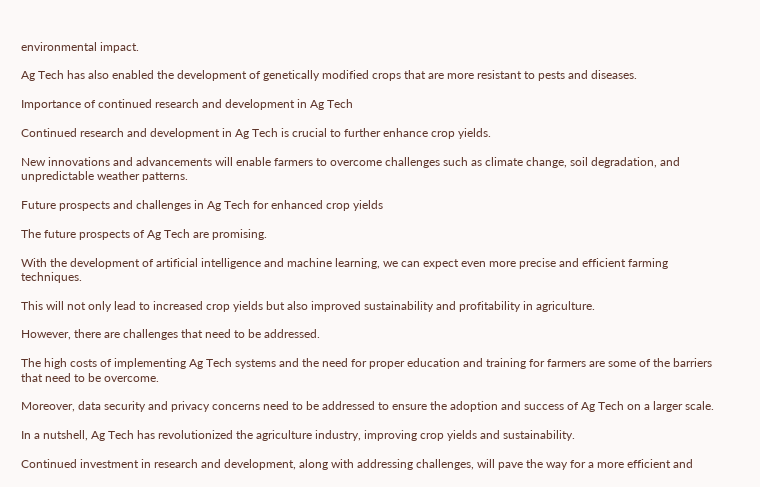environmental impact.

Ag Tech has also enabled the development of genetically modified crops that are more resistant to pests and diseases.

Importance of continued research and development in Ag Tech

Continued research and development in Ag Tech is crucial to further enhance crop yields.

New innovations and advancements will enable farmers to overcome challenges such as climate change, soil degradation, and unpredictable weather patterns.

Future prospects and challenges in Ag Tech for enhanced crop yields

The future prospects of Ag Tech are promising.

With the development of artificial intelligence and machine learning, we can expect even more precise and efficient farming techniques.

This will not only lead to increased crop yields but also improved sustainability and profitability in agriculture.

However, there are challenges that need to be addressed.

The high costs of implementing Ag Tech systems and the need for proper education and training for farmers are some of the barriers that need to be overcome.

Moreover, data security and privacy concerns need to be addressed to ensure the adoption and success of Ag Tech on a larger scale.

In a nutshell, Ag Tech has revolutionized the agriculture industry, improving crop yields and sustainability.

Continued investment in research and development, along with addressing challenges, will pave the way for a more efficient and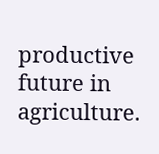productive future in agriculture.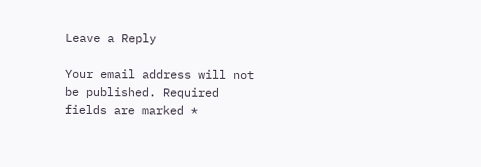Leave a Reply

Your email address will not be published. Required fields are marked *